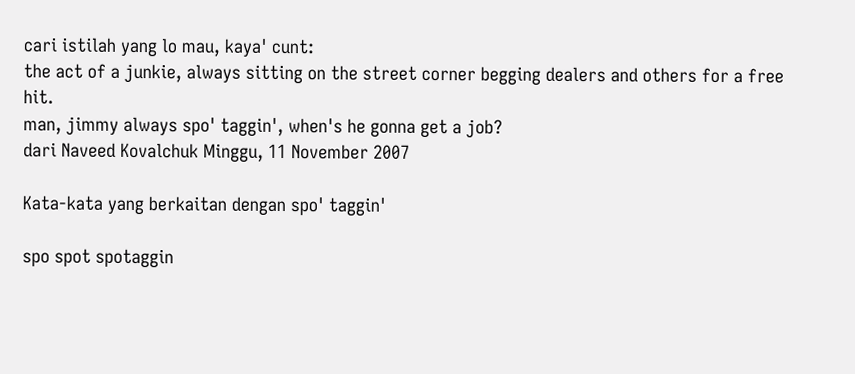cari istilah yang lo mau, kaya' cunt:
the act of a junkie, always sitting on the street corner begging dealers and others for a free hit.
man, jimmy always spo' taggin', when's he gonna get a job?
dari Naveed Kovalchuk Minggu, 11 November 2007

Kata-kata yang berkaitan dengan spo' taggin'

spo spot spotaggin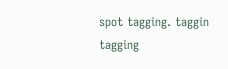spot tagging. taggin tagging